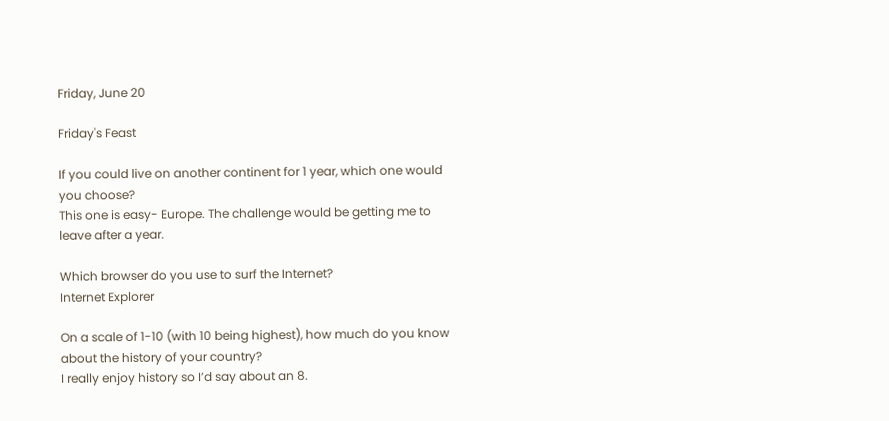Friday, June 20

Friday's Feast

If you could live on another continent for 1 year, which one would you choose?
This one is easy- Europe. The challenge would be getting me to leave after a year.

Which browser do you use to surf the Internet?
Internet Explorer

On a scale of 1-10 (with 10 being highest), how much do you know about the history of your country?
I really enjoy history so I’d say about an 8.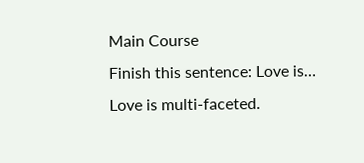Main Course
Finish this sentence: Love is…
Love is multi-faceted.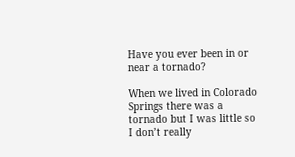Have you ever been in or near a tornado?

When we lived in Colorado Springs there was a tornado but I was little so I don’t really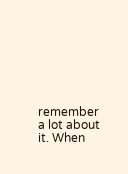remember a lot about it. When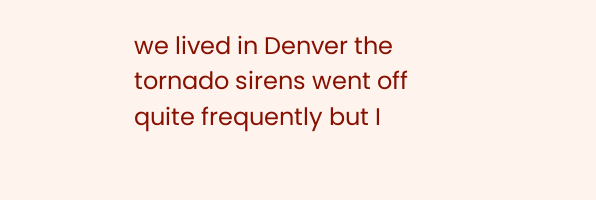we lived in Denver the tornado sirens went off quite frequently but I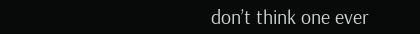don’t think one ever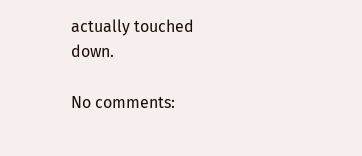actually touched down.

No comments: